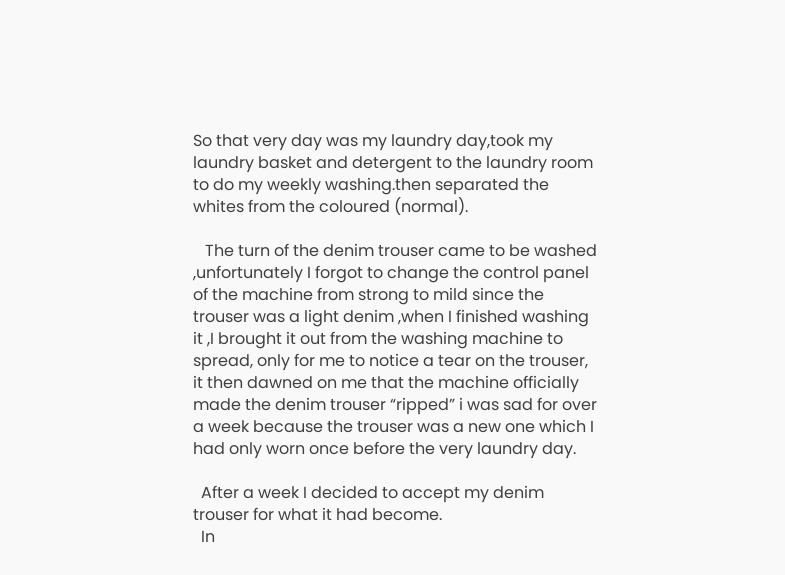So that very day was my laundry day,took my laundry basket and detergent to the laundry room to do my weekly washing.then separated the whites from the coloured (normal).

   The turn of the denim trouser came to be washed ,unfortunately I forgot to change the control panel of the machine from strong to mild since the trouser was a light denim ,when I finished washing it ,I brought it out from the washing machine to spread, only for me to notice a tear on the trouser, it then dawned on me that the machine officially made the denim trouser “ripped” i was sad for over a week because the trouser was a new one which I had only worn once before the very laundry day.

  After a week I decided to accept my denim trouser for what it had become.
  In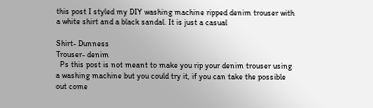this post I styled my DIY washing machine ripped denim trouser with a white shirt and a black sandal. It is just a casual

Shirt- Dunness
Trouser- denim
  Ps this post is not meant to make you rip your denim trouser using a washing machine but you could try it, if you can take the possible out come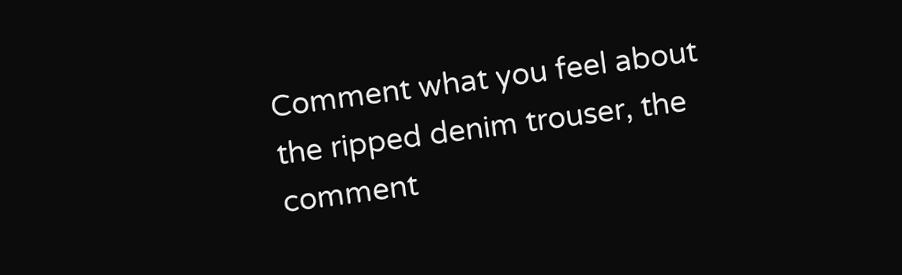Comment what you feel about the ripped denim trouser, the comment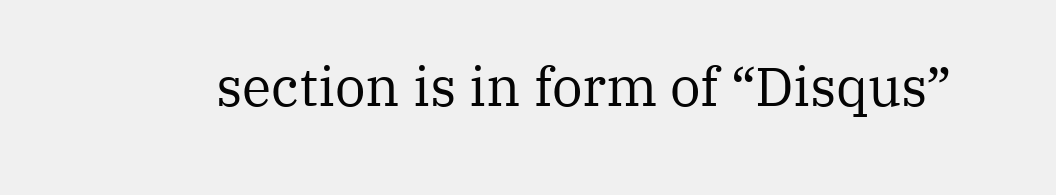section is in form of “Disqus”